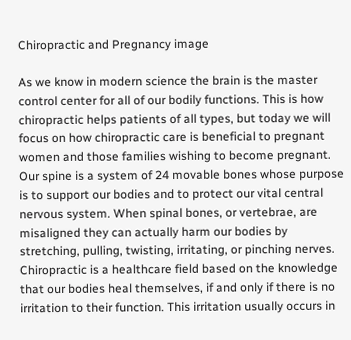Chiropractic and Pregnancy image

As we know in modern science the brain is the master control center for all of our bodily functions. This is how chiropractic helps patients of all types, but today we will focus on how chiropractic care is beneficial to pregnant women and those families wishing to become pregnant. Our spine is a system of 24 movable bones whose purpose is to support our bodies and to protect our vital central nervous system. When spinal bones, or vertebrae, are misaligned they can actually harm our bodies by stretching, pulling, twisting, irritating, or pinching nerves. Chiropractic is a healthcare field based on the knowledge that our bodies heal themselves, if and only if there is no irritation to their function. This irritation usually occurs in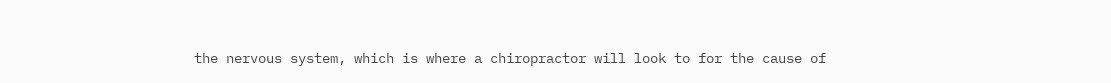the nervous system, which is where a chiropractor will look to for the cause of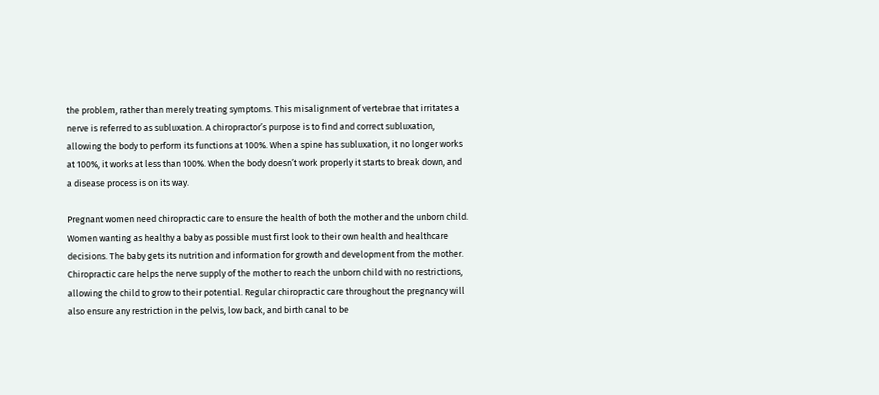the problem, rather than merely treating symptoms. This misalignment of vertebrae that irritates a nerve is referred to as subluxation. A chiropractor’s purpose is to find and correct subluxation, allowing the body to perform its functions at 100%. When a spine has subluxation, it no longer works at 100%, it works at less than 100%. When the body doesn’t work properly it starts to break down, and a disease process is on its way.

Pregnant women need chiropractic care to ensure the health of both the mother and the unborn child. Women wanting as healthy a baby as possible must first look to their own health and healthcare decisions. The baby gets its nutrition and information for growth and development from the mother. Chiropractic care helps the nerve supply of the mother to reach the unborn child with no restrictions, allowing the child to grow to their potential. Regular chiropractic care throughout the pregnancy will also ensure any restriction in the pelvis, low back, and birth canal to be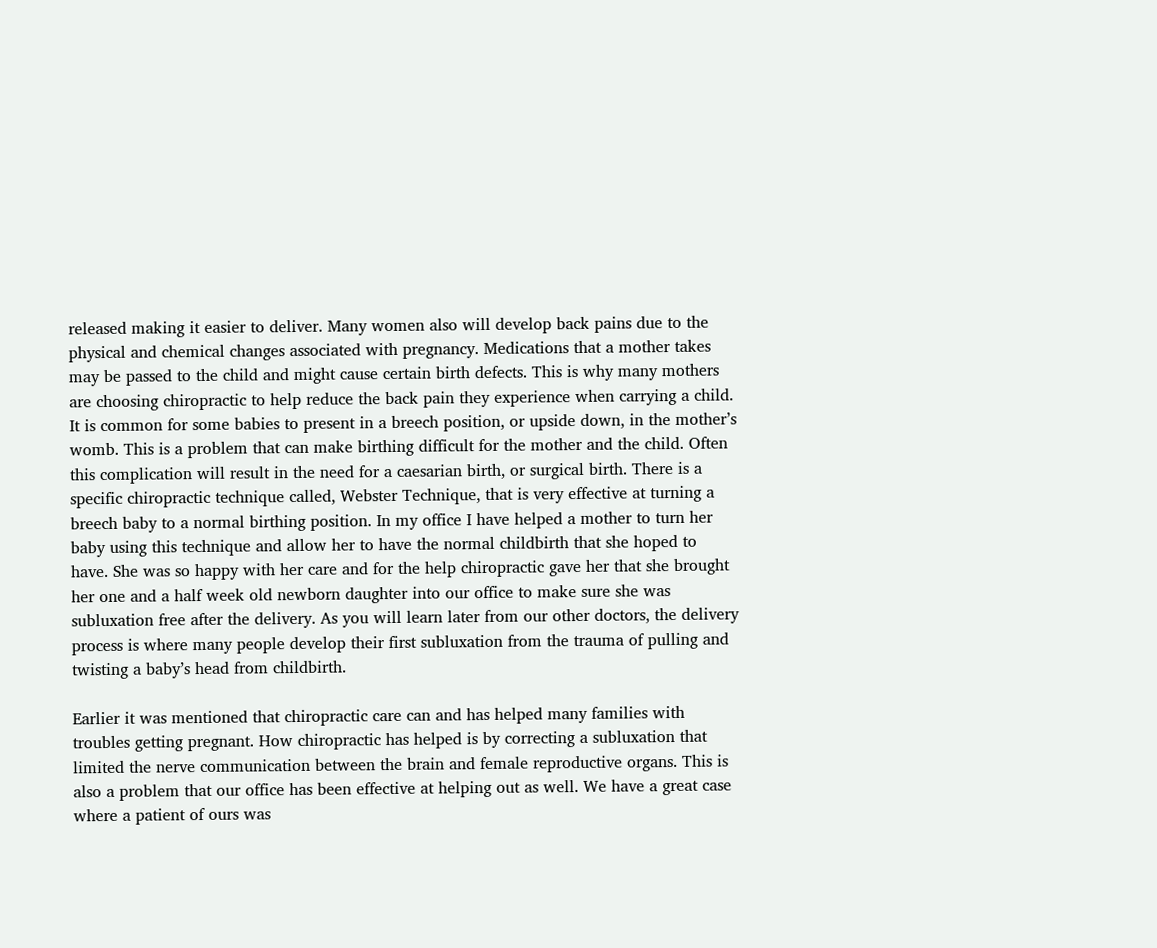released making it easier to deliver. Many women also will develop back pains due to the physical and chemical changes associated with pregnancy. Medications that a mother takes may be passed to the child and might cause certain birth defects. This is why many mothers are choosing chiropractic to help reduce the back pain they experience when carrying a child. It is common for some babies to present in a breech position, or upside down, in the mother’s womb. This is a problem that can make birthing difficult for the mother and the child. Often this complication will result in the need for a caesarian birth, or surgical birth. There is a specific chiropractic technique called, Webster Technique, that is very effective at turning a breech baby to a normal birthing position. In my office I have helped a mother to turn her baby using this technique and allow her to have the normal childbirth that she hoped to have. She was so happy with her care and for the help chiropractic gave her that she brought her one and a half week old newborn daughter into our office to make sure she was subluxation free after the delivery. As you will learn later from our other doctors, the delivery process is where many people develop their first subluxation from the trauma of pulling and twisting a baby’s head from childbirth.

Earlier it was mentioned that chiropractic care can and has helped many families with troubles getting pregnant. How chiropractic has helped is by correcting a subluxation that limited the nerve communication between the brain and female reproductive organs. This is also a problem that our office has been effective at helping out as well. We have a great case where a patient of ours was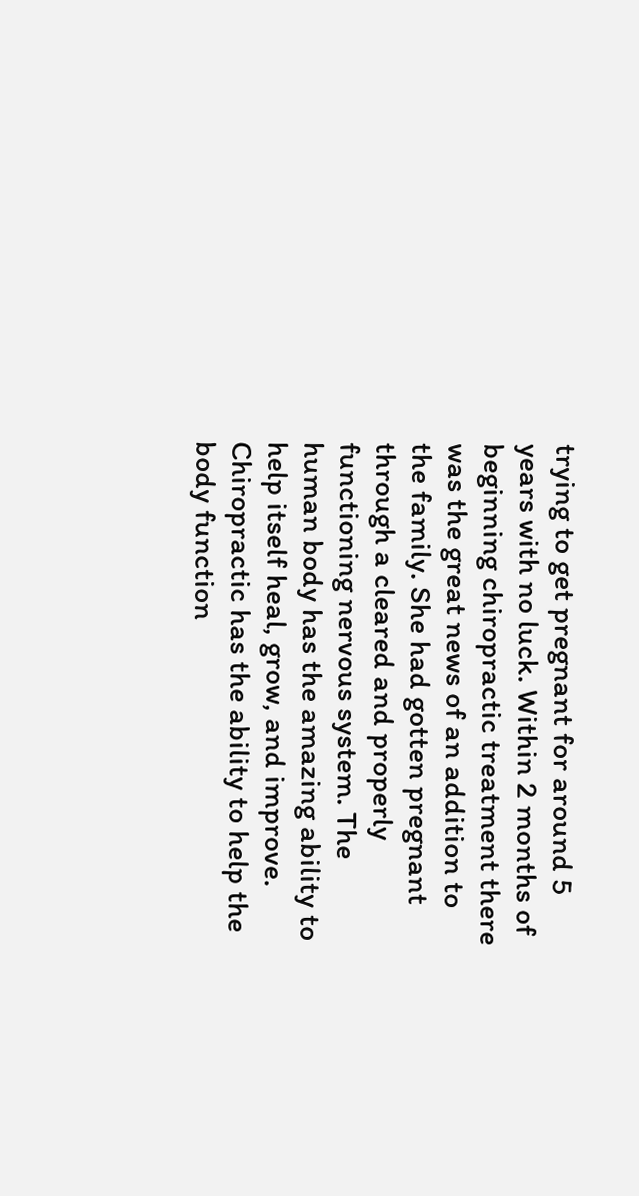trying to get pregnant for around 5 years with no luck. Within 2 months of beginning chiropractic treatment there was the great news of an addition to the family. She had gotten pregnant through a cleared and properly functioning nervous system. The human body has the amazing ability to help itself heal, grow, and improve. Chiropractic has the ability to help the body function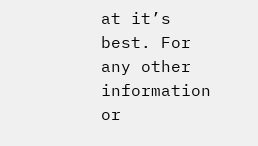at it’s best. For any other information or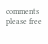comments please free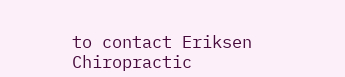to contact Eriksen Chiropractic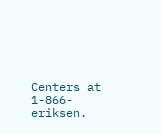Centers at 1-866-eriksen.